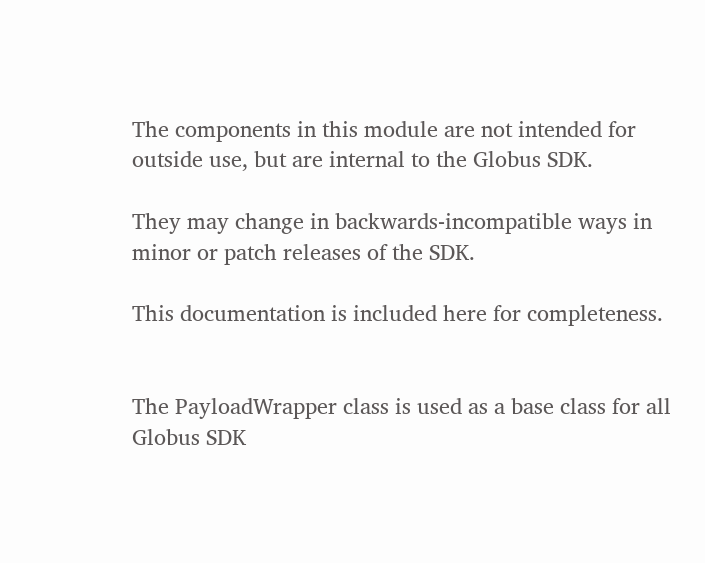The components in this module are not intended for outside use, but are internal to the Globus SDK.

They may change in backwards-incompatible ways in minor or patch releases of the SDK.

This documentation is included here for completeness.


The PayloadWrapper class is used as a base class for all Globus SDK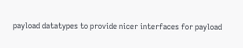payload datatypes to provide nicer interfaces for payload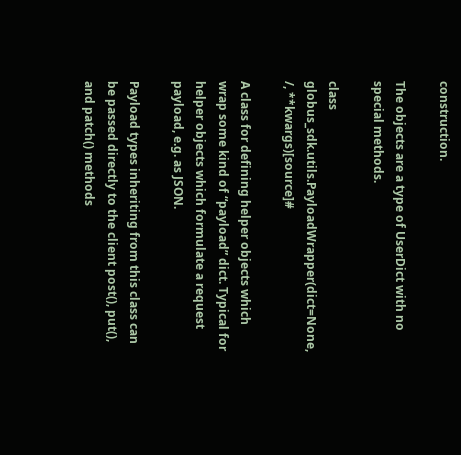construction.

The objects are a type of UserDict with no special methods.

class globus_sdk.utils.PayloadWrapper(dict=None, /, **kwargs)[source]#

A class for defining helper objects which wrap some kind of “payload” dict. Typical for helper objects which formulate a request payload, e.g. as JSON.

Payload types inheriting from this class can be passed directly to the client post(), put(), and patch() methods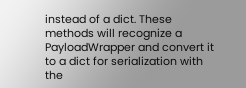instead of a dict. These methods will recognize a PayloadWrapper and convert it to a dict for serialization with the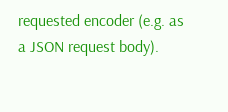requested encoder (e.g. as a JSON request body).